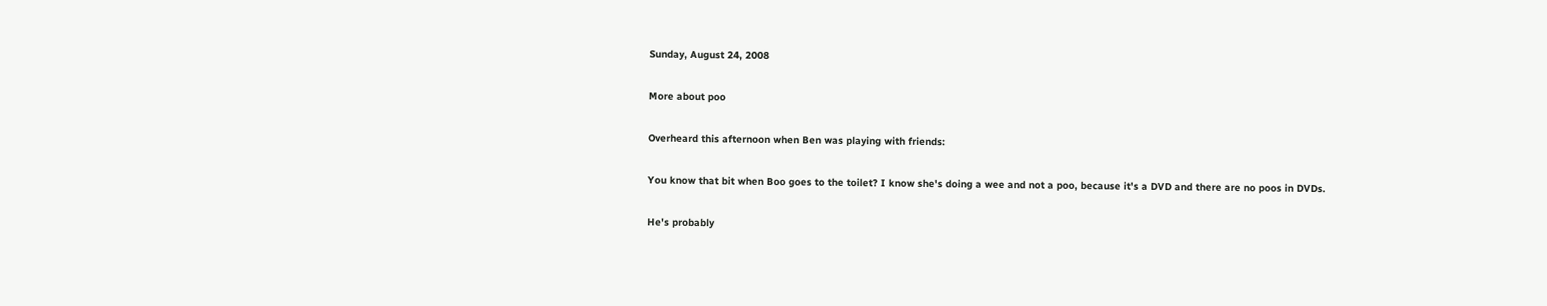Sunday, August 24, 2008

More about poo

Overheard this afternoon when Ben was playing with friends:

You know that bit when Boo goes to the toilet? I know she's doing a wee and not a poo, because it's a DVD and there are no poos in DVDs.

He's probably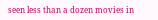seen less than a dozen movies in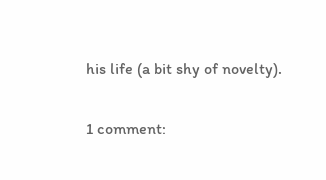his life (a bit shy of novelty).

1 comment: